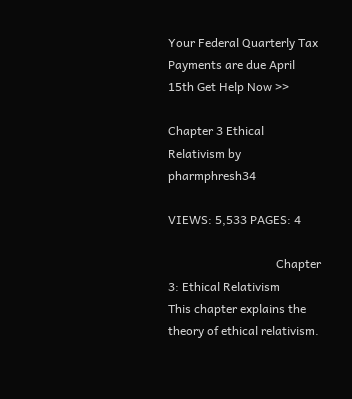Your Federal Quarterly Tax Payments are due April 15th Get Help Now >>

Chapter 3 Ethical Relativism by pharmphresh34

VIEWS: 5,533 PAGES: 4

                                    Chapter 3: Ethical Relativism
This chapter explains the theory of ethical relativism.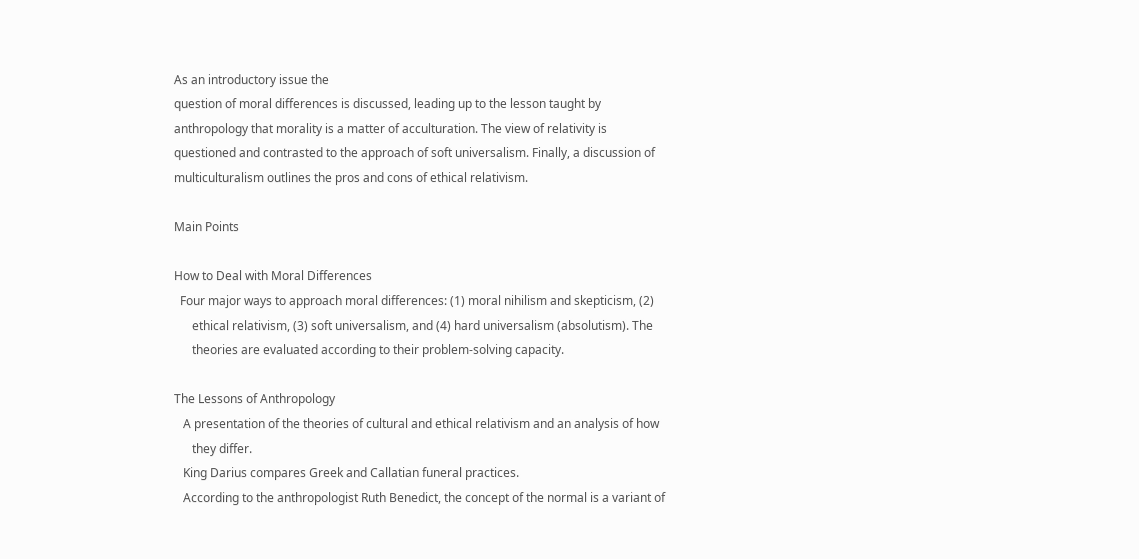As an introductory issue the
question of moral differences is discussed, leading up to the lesson taught by
anthropology that morality is a matter of acculturation. The view of relativity is
questioned and contrasted to the approach of soft universalism. Finally, a discussion of
multiculturalism outlines the pros and cons of ethical relativism.

Main Points

How to Deal with Moral Differences
  Four major ways to approach moral differences: (1) moral nihilism and skepticism, (2)
      ethical relativism, (3) soft universalism, and (4) hard universalism (absolutism). The
      theories are evaluated according to their problem-solving capacity.

The Lessons of Anthropology
   A presentation of the theories of cultural and ethical relativism and an analysis of how
      they differ.
   King Darius compares Greek and Callatian funeral practices.
   According to the anthropologist Ruth Benedict, the concept of the normal is a variant of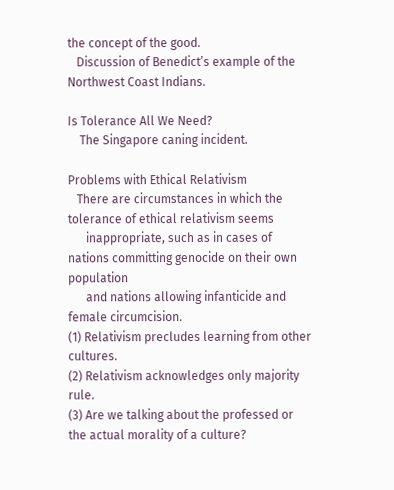the concept of the good.
   Discussion of Benedict’s example of the Northwest Coast Indians.

Is Tolerance All We Need?
    The Singapore caning incident.

Problems with Ethical Relativism
   There are circumstances in which the tolerance of ethical relativism seems
      inappropriate, such as in cases of nations committing genocide on their own population
      and nations allowing infanticide and female circumcision.
(1) Relativism precludes learning from other cultures.
(2) Relativism acknowledges only majority rule.
(3) Are we talking about the professed or the actual morality of a culture?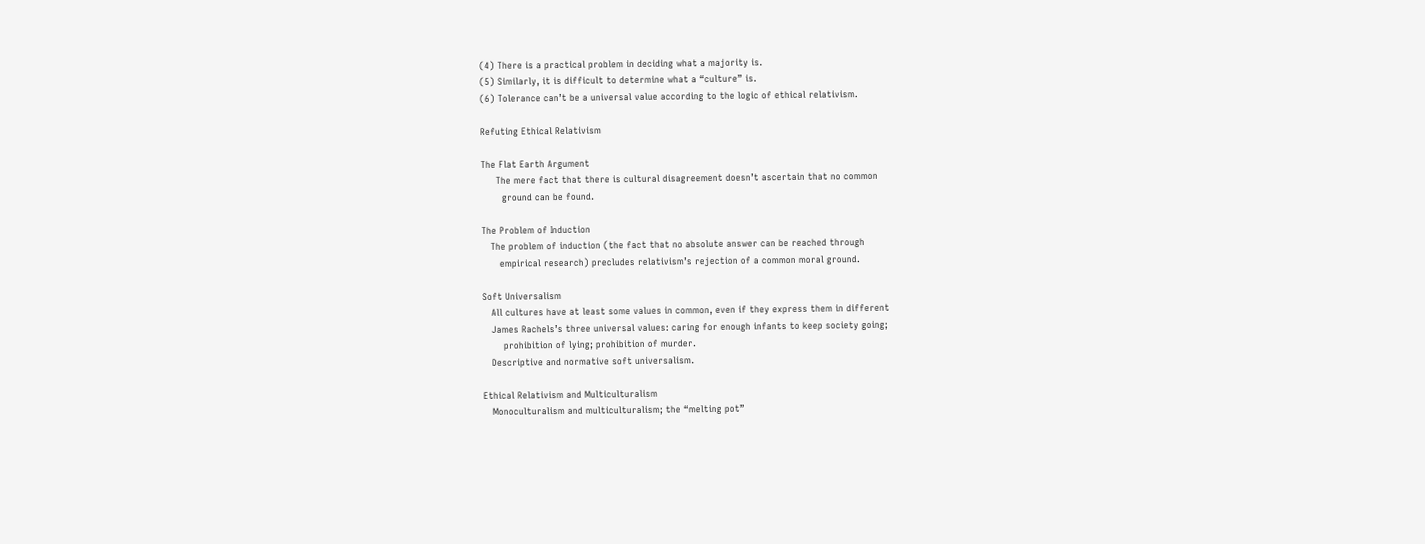(4) There is a practical problem in deciding what a majority is.
(5) Similarly, it is difficult to determine what a “culture” is.
(6) Tolerance can’t be a universal value according to the logic of ethical relativism.

Refuting Ethical Relativism

The Flat Earth Argument
     The mere fact that there is cultural disagreement doesn’t ascertain that no common
       ground can be found.

The Problem of Induction
   The problem of induction (the fact that no absolute answer can be reached through
      empirical research) precludes relativism’s rejection of a common moral ground.

Soft Universalism
   All cultures have at least some values in common, even if they express them in different
   James Rachels’s three universal values: caring for enough infants to keep society going;
       prohibition of lying; prohibition of murder.
   Descriptive and normative soft universalism.

Ethical Relativism and Multiculturalism
   Monoculturalism and multiculturalism; the “melting pot”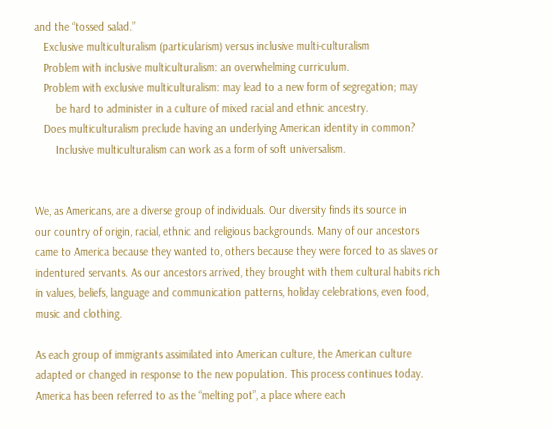and the “tossed salad.”
   Exclusive multiculturalism (particularism) versus inclusive multi-culturalism
   Problem with inclusive multiculturalism: an overwhelming curriculum.
   Problem with exclusive multiculturalism: may lead to a new form of segregation; may
       be hard to administer in a culture of mixed racial and ethnic ancestry.
   Does multiculturalism preclude having an underlying American identity in common?
       Inclusive multiculturalism can work as a form of soft universalism.


We, as Americans, are a diverse group of individuals. Our diversity finds its source in
our country of origin, racial, ethnic and religious backgrounds. Many of our ancestors
came to America because they wanted to, others because they were forced to as slaves or
indentured servants. As our ancestors arrived, they brought with them cultural habits rich
in values, beliefs, language and communication patterns, holiday celebrations, even food,
music and clothing.

As each group of immigrants assimilated into American culture, the American culture
adapted or changed in response to the new population. This process continues today.
America has been referred to as the “melting pot”, a place where each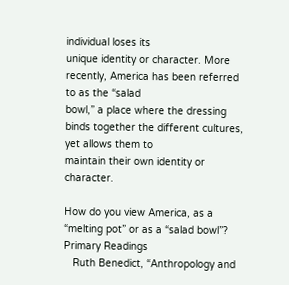individual loses its
unique identity or character. More recently, America has been referred to as the “salad
bowl,” a place where the dressing binds together the different cultures, yet allows them to
maintain their own identity or character.

How do you view America, as a “melting pot” or as a “salad bowl”?
Primary Readings
   Ruth Benedict, “Anthropology and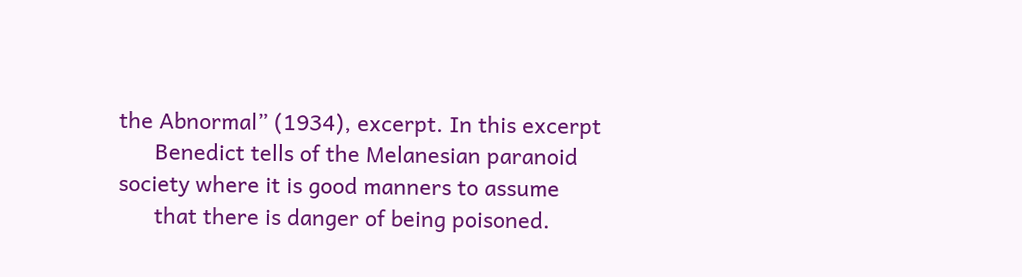the Abnormal” (1934), excerpt. In this excerpt
      Benedict tells of the Melanesian paranoid society where it is good manners to assume
      that there is danger of being poisoned.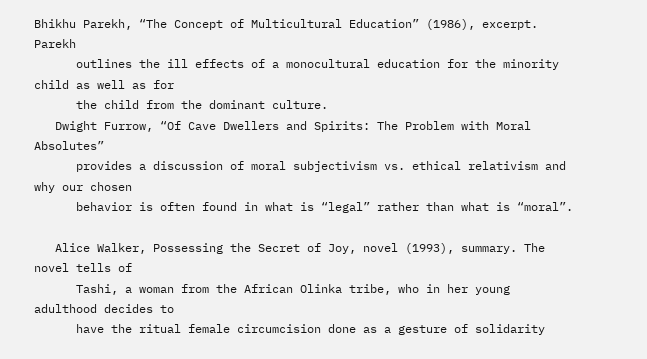Bhikhu Parekh, “The Concept of Multicultural Education” (1986), excerpt. Parekh
      outlines the ill effects of a monocultural education for the minority child as well as for
      the child from the dominant culture.
   Dwight Furrow, “Of Cave Dwellers and Spirits: The Problem with Moral Absolutes”
      provides a discussion of moral subjectivism vs. ethical relativism and why our chosen
      behavior is often found in what is “legal” rather than what is “moral”.

   Alice Walker, Possessing the Secret of Joy, novel (1993), summary. The novel tells of
      Tashi, a woman from the African Olinka tribe, who in her young adulthood decides to
      have the ritual female circumcision done as a gesture of solidarity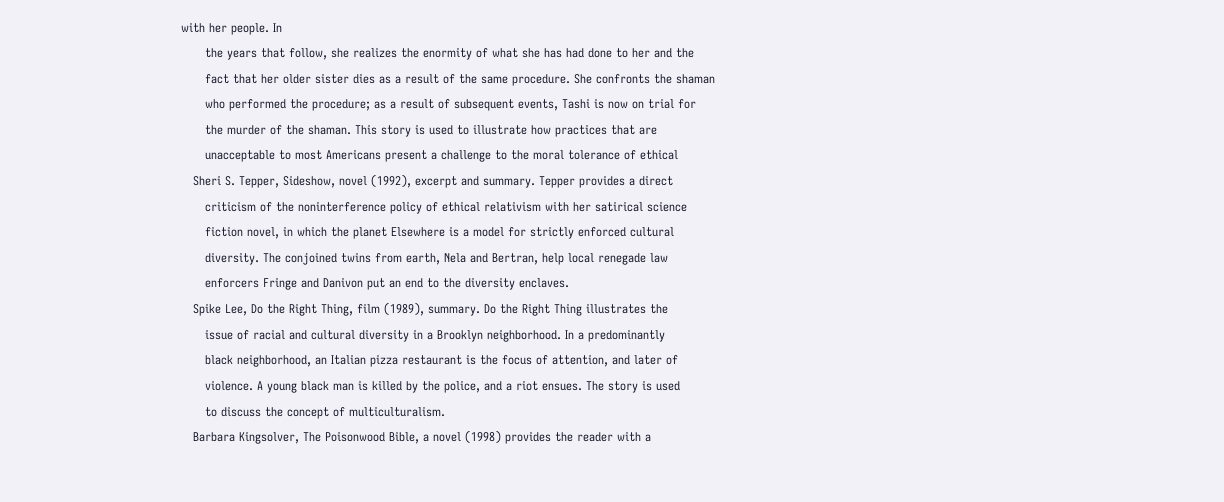with her people. In
      the years that follow, she realizes the enormity of what she has had done to her and the
      fact that her older sister dies as a result of the same procedure. She confronts the shaman
      who performed the procedure; as a result of subsequent events, Tashi is now on trial for
      the murder of the shaman. This story is used to illustrate how practices that are
      unacceptable to most Americans present a challenge to the moral tolerance of ethical
   Sheri S. Tepper, Sideshow, novel (1992), excerpt and summary. Tepper provides a direct
      criticism of the noninterference policy of ethical relativism with her satirical science
      fiction novel, in which the planet Elsewhere is a model for strictly enforced cultural
      diversity. The conjoined twins from earth, Nela and Bertran, help local renegade law
      enforcers Fringe and Danivon put an end to the diversity enclaves.
   Spike Lee, Do the Right Thing, film (1989), summary. Do the Right Thing illustrates the
      issue of racial and cultural diversity in a Brooklyn neighborhood. In a predominantly
      black neighborhood, an Italian pizza restaurant is the focus of attention, and later of
      violence. A young black man is killed by the police, and a riot ensues. The story is used
      to discuss the concept of multiculturalism.
   Barbara Kingsolver, The Poisonwood Bible, a novel (1998) provides the reader with a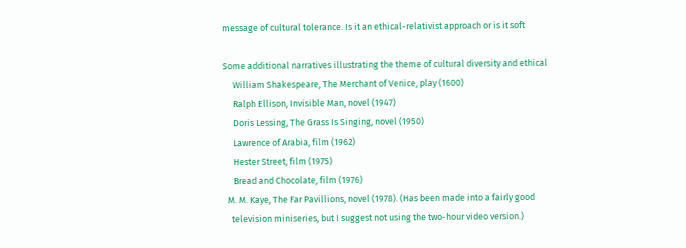message of cultural tolerance. Is it an ethical-relativist approach or is it soft

Some additional narratives illustrating the theme of cultural diversity and ethical
     William Shakespeare, The Merchant of Venice, play (1600)
     Ralph Ellison, Invisible Man, novel (1947)
     Doris Lessing, The Grass Is Singing, novel (1950)
     Lawrence of Arabia, film (1962)
     Hester Street, film (1975)
     Bread and Chocolate, film (1976)
  M. M. Kaye, The Far Pavillions, novel (1978). (Has been made into a fairly good
    television miniseries, but I suggest not using the two-hour video version.)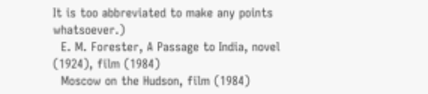It is too abbreviated to make any points whatsoever.)
  E. M. Forester, A Passage to India, novel (1924), film (1984)
  Moscow on the Hudson, film (1984)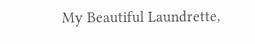My Beautiful Laundrette,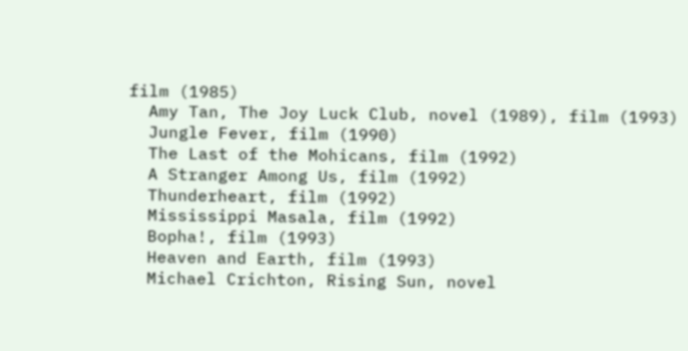film (1985)
  Amy Tan, The Joy Luck Club, novel (1989), film (1993)
  Jungle Fever, film (1990)
  The Last of the Mohicans, film (1992)
  A Stranger Among Us, film (1992)
  Thunderheart, film (1992)
  Mississippi Masala, film (1992)
  Bopha!, film (1993)
  Heaven and Earth, film (1993)
  Michael Crichton, Rising Sun, novel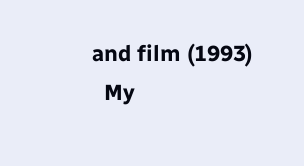and film (1993)
  My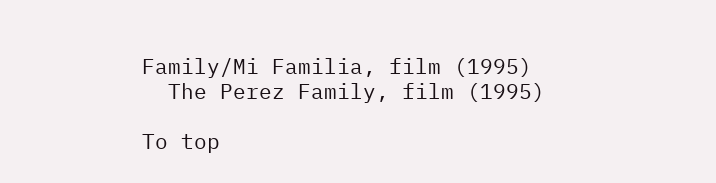Family/Mi Familia, film (1995)
  The Perez Family, film (1995)

To top